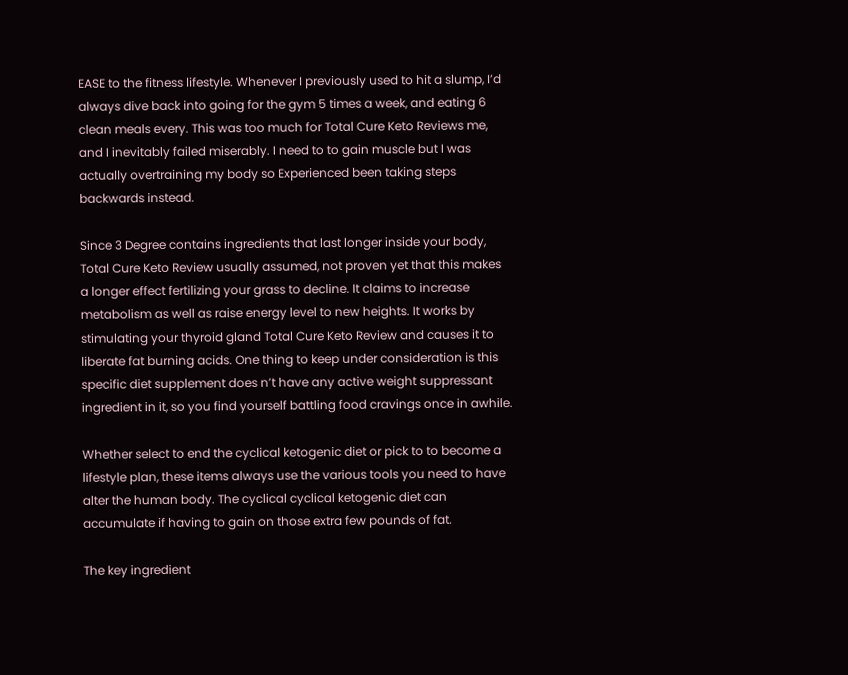EASE to the fitness lifestyle. Whenever I previously used to hit a slump, I’d always dive back into going for the gym 5 times a week, and eating 6 clean meals every. This was too much for Total Cure Keto Reviews me, and I inevitably failed miserably. I need to to gain muscle but I was actually overtraining my body so Experienced been taking steps backwards instead.

Since 3 Degree contains ingredients that last longer inside your body, Total Cure Keto Review usually assumed, not proven yet that this makes a longer effect fertilizing your grass to decline. It claims to increase metabolism as well as raise energy level to new heights. It works by stimulating your thyroid gland Total Cure Keto Review and causes it to liberate fat burning acids. One thing to keep under consideration is this specific diet supplement does n’t have any active weight suppressant ingredient in it, so you find yourself battling food cravings once in awhile.

Whether select to end the cyclical ketogenic diet or pick to to become a lifestyle plan, these items always use the various tools you need to have alter the human body. The cyclical cyclical ketogenic diet can accumulate if having to gain on those extra few pounds of fat.

The key ingredient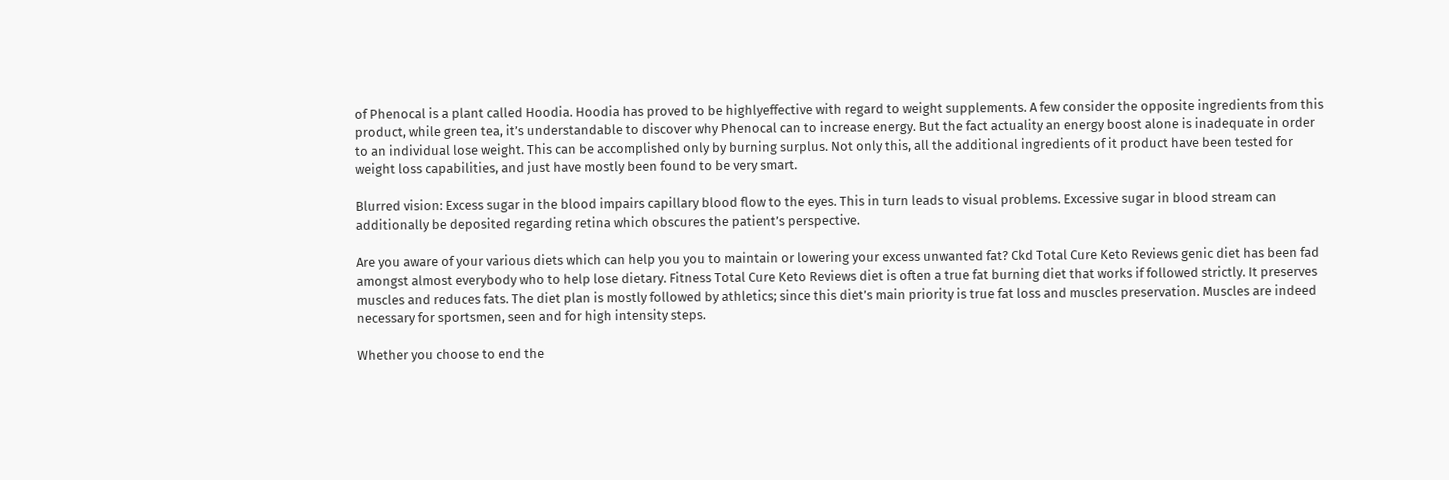of Phenocal is a plant called Hoodia. Hoodia has proved to be highlyeffective with regard to weight supplements. A few consider the opposite ingredients from this product, while green tea, it’s understandable to discover why Phenocal can to increase energy. But the fact actuality an energy boost alone is inadequate in order to an individual lose weight. This can be accomplished only by burning surplus. Not only this, all the additional ingredients of it product have been tested for weight loss capabilities, and just have mostly been found to be very smart.

Blurred vision: Excess sugar in the blood impairs capillary blood flow to the eyes. This in turn leads to visual problems. Excessive sugar in blood stream can additionally be deposited regarding retina which obscures the patient’s perspective.

Are you aware of your various diets which can help you you to maintain or lowering your excess unwanted fat? Ckd Total Cure Keto Reviews genic diet has been fad amongst almost everybody who to help lose dietary. Fitness Total Cure Keto Reviews diet is often a true fat burning diet that works if followed strictly. It preserves muscles and reduces fats. The diet plan is mostly followed by athletics; since this diet’s main priority is true fat loss and muscles preservation. Muscles are indeed necessary for sportsmen, seen and for high intensity steps.

Whether you choose to end the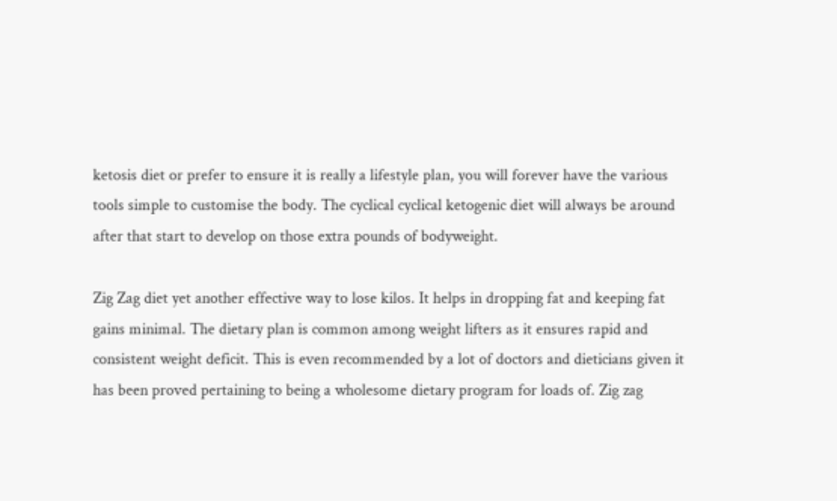ketosis diet or prefer to ensure it is really a lifestyle plan, you will forever have the various tools simple to customise the body. The cyclical cyclical ketogenic diet will always be around after that start to develop on those extra pounds of bodyweight.

Zig Zag diet yet another effective way to lose kilos. It helps in dropping fat and keeping fat gains minimal. The dietary plan is common among weight lifters as it ensures rapid and consistent weight deficit. This is even recommended by a lot of doctors and dieticians given it has been proved pertaining to being a wholesome dietary program for loads of. Zig zag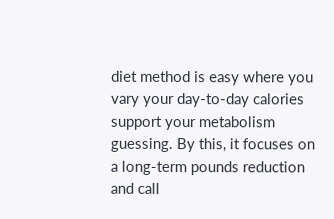diet method is easy where you vary your day-to-day calories support your metabolism guessing. By this, it focuses on a long-term pounds reduction and call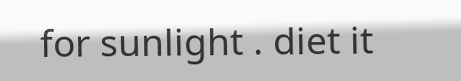for sunlight . diet it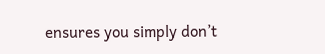ensures you simply don’t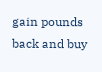gain pounds back and buy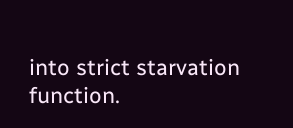into strict starvation function.